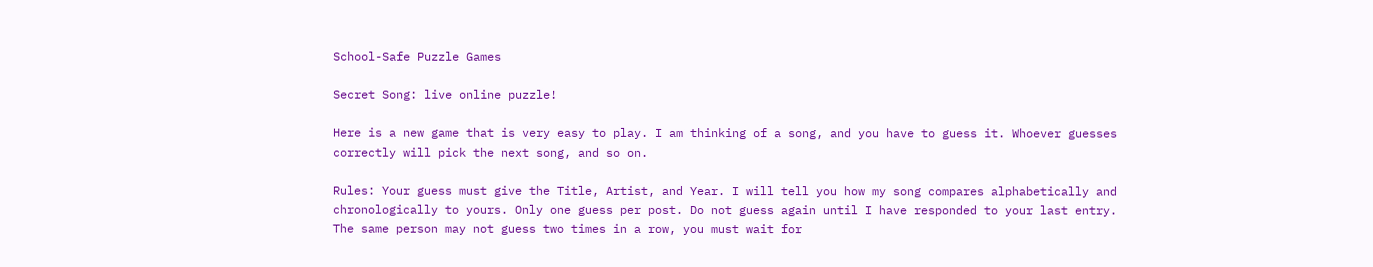School-Safe Puzzle Games

Secret Song: live online puzzle!

Here is a new game that is very easy to play. I am thinking of a song, and you have to guess it. Whoever guesses correctly will pick the next song, and so on.

Rules: Your guess must give the Title, Artist, and Year. I will tell you how my song compares alphabetically and chronologically to yours. Only one guess per post. Do not guess again until I have responded to your last entry. The same person may not guess two times in a row, you must wait for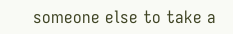someone else to take a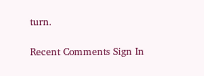turn.

Recent Comments Sign In